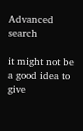Advanced search

it might not be a good idea to give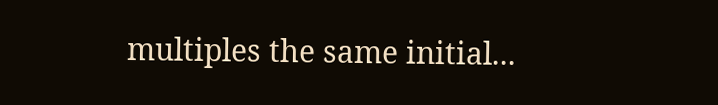multiples the same initial...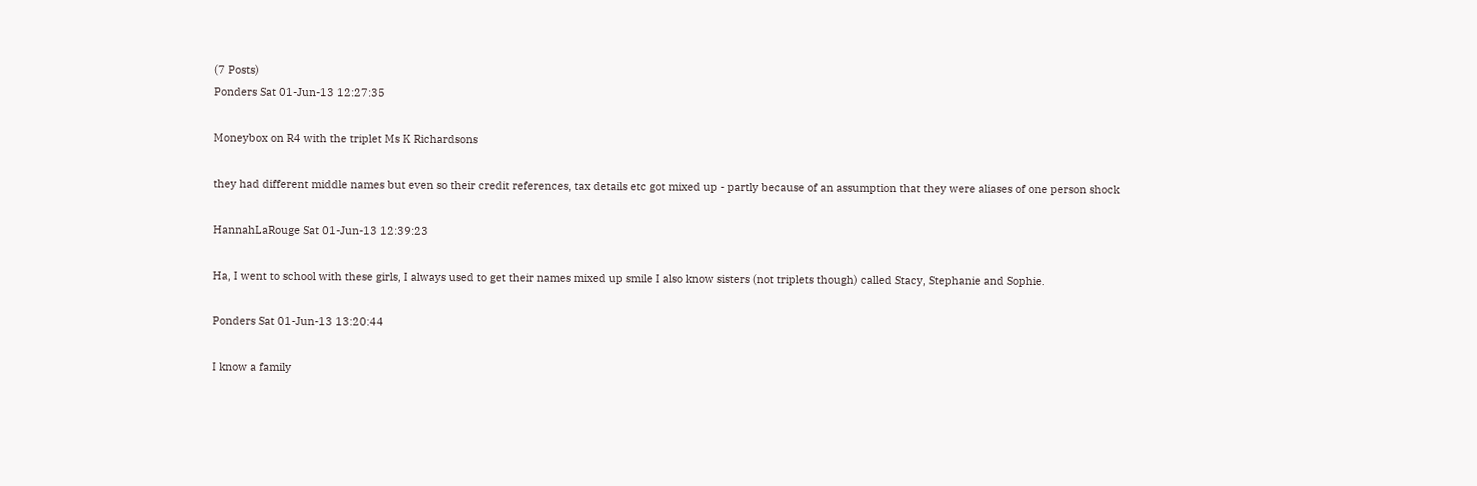(7 Posts)
Ponders Sat 01-Jun-13 12:27:35

Moneybox on R4 with the triplet Ms K Richardsons

they had different middle names but even so their credit references, tax details etc got mixed up - partly because of an assumption that they were aliases of one person shock

HannahLaRouge Sat 01-Jun-13 12:39:23

Ha, I went to school with these girls, I always used to get their names mixed up smile I also know sisters (not triplets though) called Stacy, Stephanie and Sophie.

Ponders Sat 01-Jun-13 13:20:44

I know a family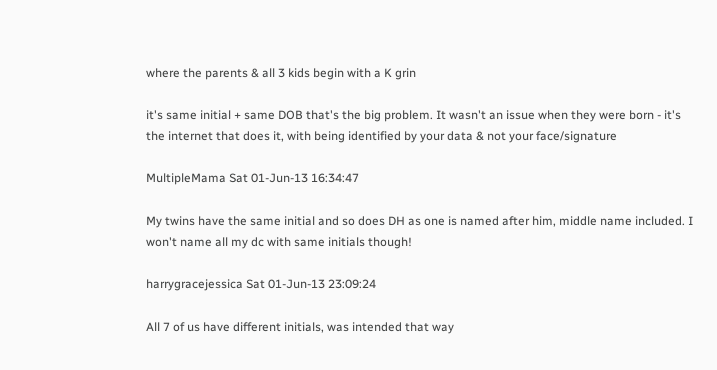where the parents & all 3 kids begin with a K grin

it's same initial + same DOB that's the big problem. It wasn't an issue when they were born - it's the internet that does it, with being identified by your data & not your face/signature

MultipleMama Sat 01-Jun-13 16:34:47

My twins have the same initial and so does DH as one is named after him, middle name included. I won't name all my dc with same initials though!

harrygracejessica Sat 01-Jun-13 23:09:24

All 7 of us have different initials, was intended that way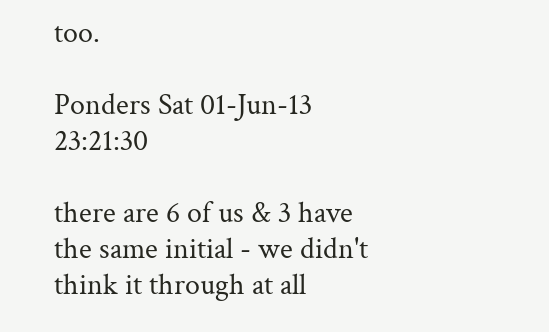too.

Ponders Sat 01-Jun-13 23:21:30

there are 6 of us & 3 have the same initial - we didn't think it through at all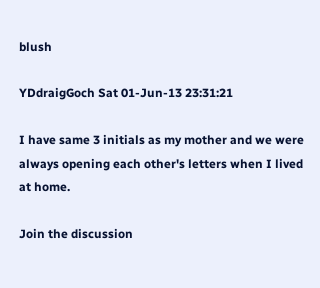blush

YDdraigGoch Sat 01-Jun-13 23:31:21

I have same 3 initials as my mother and we were always opening each other's letters when I lived at home.

Join the discussion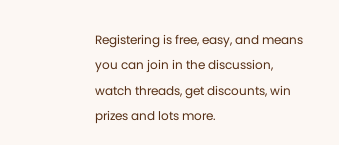Registering is free, easy, and means you can join in the discussion, watch threads, get discounts, win prizes and lots more.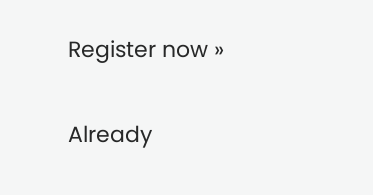Register now »

Already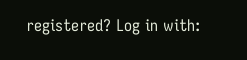registered? Log in with: